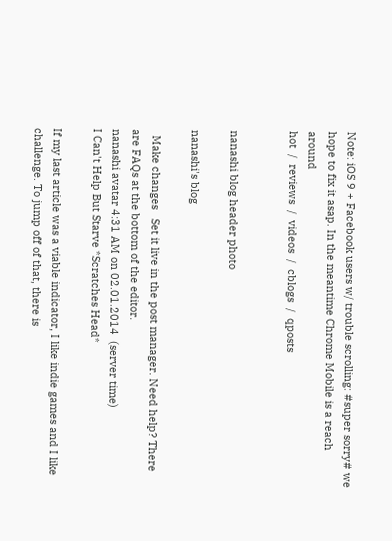Note: iOS 9 + Facebook users w/ trouble scrolling: #super sorry# we hope to fix it asap. In the meantime Chrome Mobile is a reach around
hot  /  reviews  /  videos  /  cblogs  /  qposts


nanashi blog header photo

nanashi's blog

  Make changes   Set it live in the post manager. Need help? There are FAQs at the bottom of the editor.
nanashi avatar 4:31 AM on 02.01.2014  (server time)
I Can't Help But Starve *Scratches Head*

If my last article was a viable indicator, I like indie games and I like challenge. To jump off of that, there is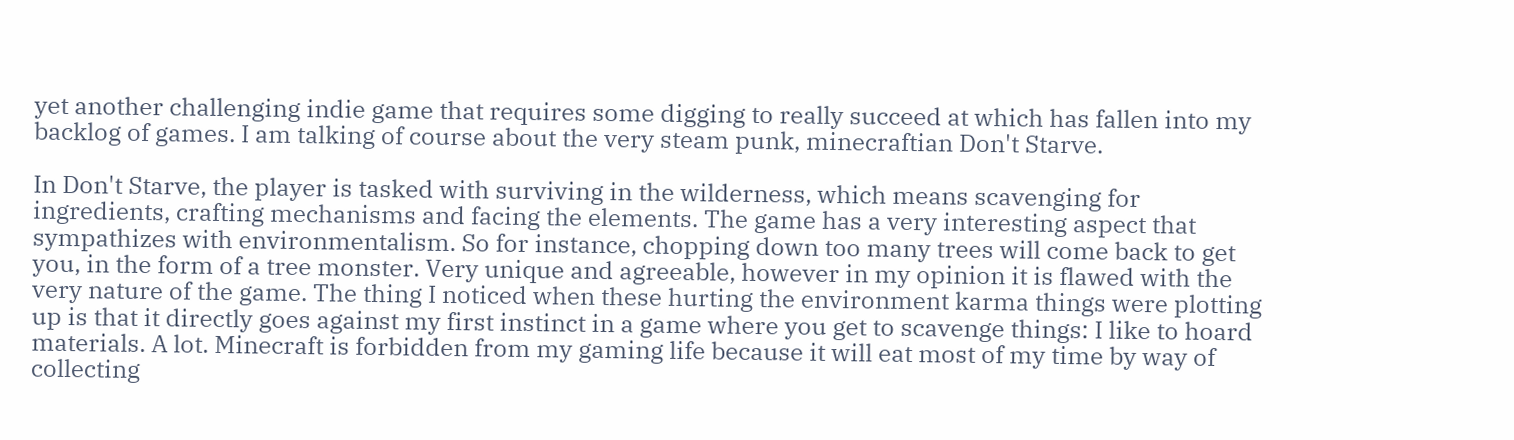yet another challenging indie game that requires some digging to really succeed at which has fallen into my backlog of games. I am talking of course about the very steam punk, minecraftian Don't Starve.

In Don't Starve, the player is tasked with surviving in the wilderness, which means scavenging for ingredients, crafting mechanisms and facing the elements. The game has a very interesting aspect that sympathizes with environmentalism. So for instance, chopping down too many trees will come back to get you, in the form of a tree monster. Very unique and agreeable, however in my opinion it is flawed with the very nature of the game. The thing I noticed when these hurting the environment karma things were plotting up is that it directly goes against my first instinct in a game where you get to scavenge things: I like to hoard materials. A lot. Minecraft is forbidden from my gaming life because it will eat most of my time by way of collecting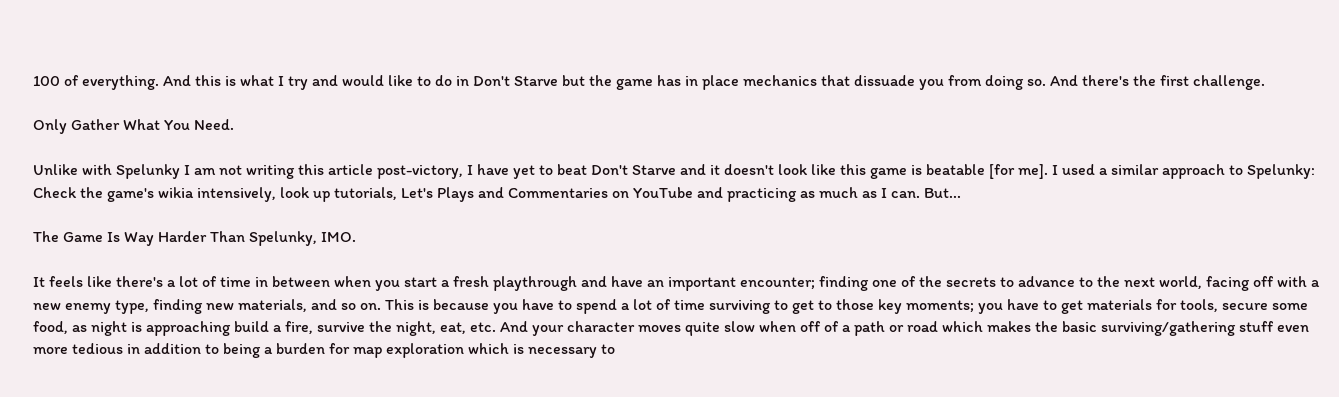100 of everything. And this is what I try and would like to do in Don't Starve but the game has in place mechanics that dissuade you from doing so. And there's the first challenge.

Only Gather What You Need.

Unlike with Spelunky I am not writing this article post-victory, I have yet to beat Don't Starve and it doesn't look like this game is beatable [for me]. I used a similar approach to Spelunky: Check the game's wikia intensively, look up tutorials, Let's Plays and Commentaries on YouTube and practicing as much as I can. But...

The Game Is Way Harder Than Spelunky, IMO.

It feels like there's a lot of time in between when you start a fresh playthrough and have an important encounter; finding one of the secrets to advance to the next world, facing off with a new enemy type, finding new materials, and so on. This is because you have to spend a lot of time surviving to get to those key moments; you have to get materials for tools, secure some food, as night is approaching build a fire, survive the night, eat, etc. And your character moves quite slow when off of a path or road which makes the basic surviving/gathering stuff even more tedious in addition to being a burden for map exploration which is necessary to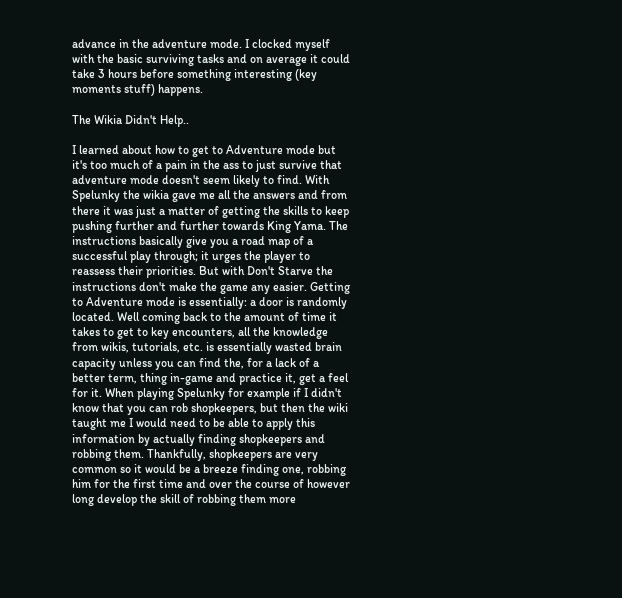advance in the adventure mode. I clocked myself with the basic surviving tasks and on average it could take 3 hours before something interesting (key moments stuff) happens.

The Wikia Didn't Help..

I learned about how to get to Adventure mode but it's too much of a pain in the ass to just survive that adventure mode doesn't seem likely to find. With Spelunky the wikia gave me all the answers and from there it was just a matter of getting the skills to keep pushing further and further towards King Yama. The instructions basically give you a road map of a successful play through; it urges the player to reassess their priorities. But with Don't Starve the instructions don't make the game any easier. Getting to Adventure mode is essentially: a door is randomly located. Well coming back to the amount of time it takes to get to key encounters, all the knowledge from wikis, tutorials, etc. is essentially wasted brain capacity unless you can find the, for a lack of a better term, thing in-game and practice it, get a feel for it. When playing Spelunky for example if I didn't know that you can rob shopkeepers, but then the wiki taught me I would need to be able to apply this information by actually finding shopkeepers and robbing them. Thankfully, shopkeepers are very common so it would be a breeze finding one, robbing him for the first time and over the course of however long develop the skill of robbing them more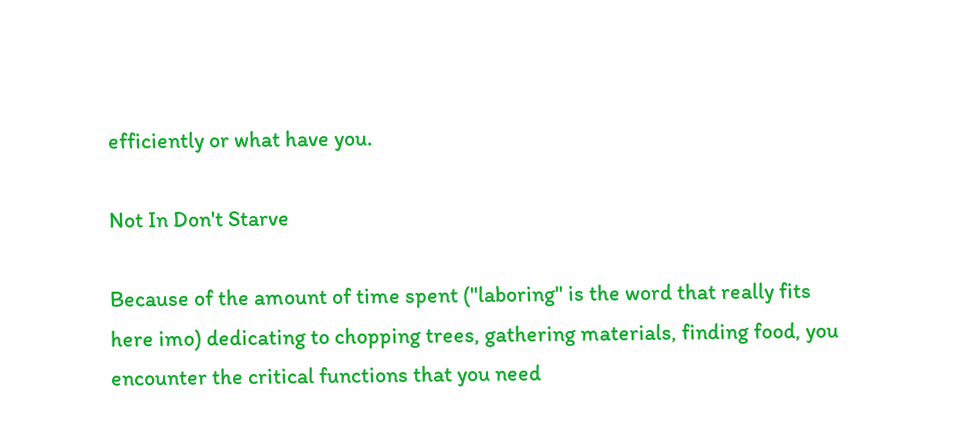efficiently or what have you.

Not In Don't Starve

Because of the amount of time spent ("laboring" is the word that really fits here imo) dedicating to chopping trees, gathering materials, finding food, you encounter the critical functions that you need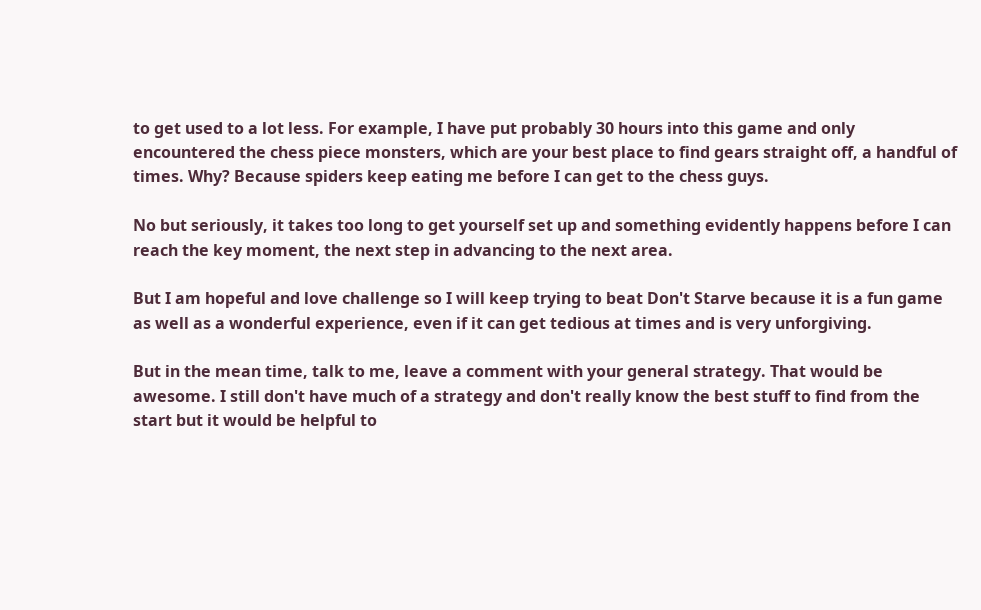to get used to a lot less. For example, I have put probably 30 hours into this game and only encountered the chess piece monsters, which are your best place to find gears straight off, a handful of times. Why? Because spiders keep eating me before I can get to the chess guys.

No but seriously, it takes too long to get yourself set up and something evidently happens before I can reach the key moment, the next step in advancing to the next area.

But I am hopeful and love challenge so I will keep trying to beat Don't Starve because it is a fun game as well as a wonderful experience, even if it can get tedious at times and is very unforgiving.

But in the mean time, talk to me, leave a comment with your general strategy. That would be awesome. I still don't have much of a strategy and don't really know the best stuff to find from the start but it would be helpful to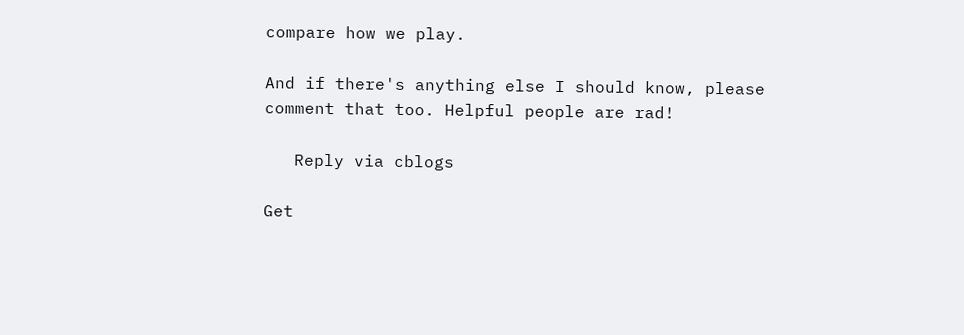compare how we play.

And if there's anything else I should know, please comment that too. Helpful people are rad!

   Reply via cblogs

Get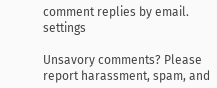comment replies by email.     settings

Unsavory comments? Please report harassment, spam, and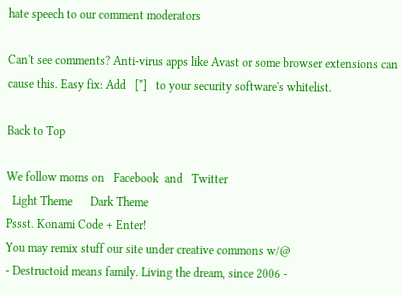hate speech to our comment moderators

Can't see comments? Anti-virus apps like Avast or some browser extensions can cause this. Easy fix: Add   [*]   to your security software's whitelist.

Back to Top

We follow moms on   Facebook  and   Twitter
  Light Theme      Dark Theme
Pssst. Konami Code + Enter!
You may remix stuff our site under creative commons w/@
- Destructoid means family. Living the dream, since 2006 -